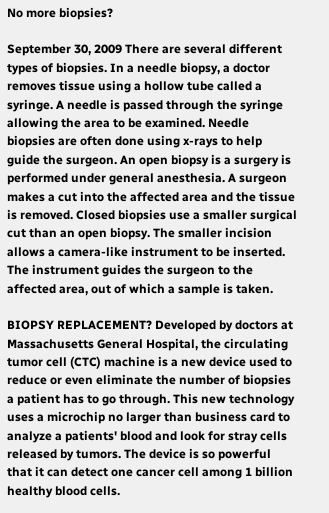No more biopsies?

September 30, 2009 There are several different types of biopsies. In a needle biopsy, a doctor removes tissue using a hollow tube called a syringe. A needle is passed through the syringe allowing the area to be examined. Needle biopsies are often done using x-rays to help guide the surgeon. An open biopsy is a surgery is performed under general anesthesia. A surgeon makes a cut into the affected area and the tissue is removed. Closed biopsies use a smaller surgical cut than an open biopsy. The smaller incision allows a camera-like instrument to be inserted. The instrument guides the surgeon to the affected area, out of which a sample is taken.

BIOPSY REPLACEMENT? Developed by doctors at Massachusetts General Hospital, the circulating tumor cell (CTC) machine is a new device used to reduce or even eliminate the number of biopsies a patient has to go through. This new technology uses a microchip no larger than business card to analyze a patients' blood and look for stray cells released by tumors. The device is so powerful that it can detect one cancer cell among 1 billion healthy blood cells.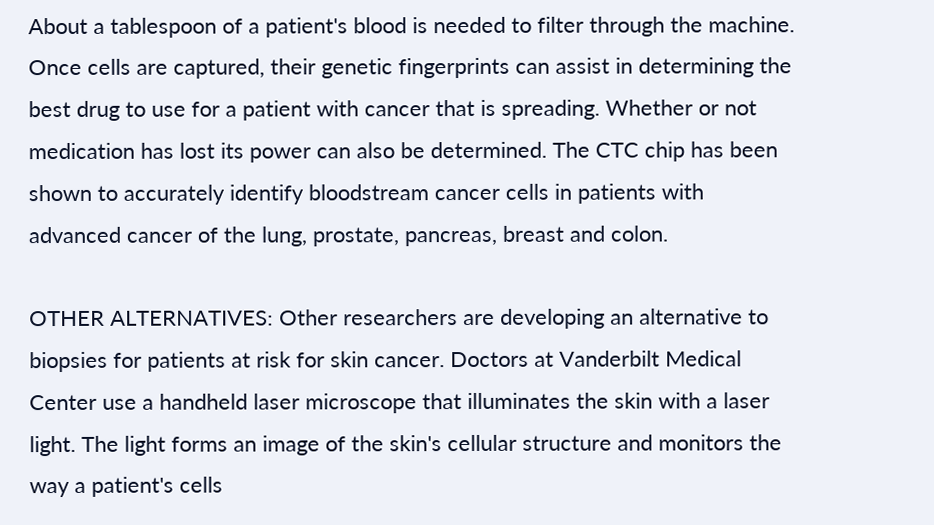About a tablespoon of a patient's blood is needed to filter through the machine. Once cells are captured, their genetic fingerprints can assist in determining the best drug to use for a patient with cancer that is spreading. Whether or not medication has lost its power can also be determined. The CTC chip has been shown to accurately identify bloodstream cancer cells in patients with advanced cancer of the lung, prostate, pancreas, breast and colon.

OTHER ALTERNATIVES: Other researchers are developing an alternative to biopsies for patients at risk for skin cancer. Doctors at Vanderbilt Medical Center use a handheld laser microscope that illuminates the skin with a laser light. The light forms an image of the skin's cellular structure and monitors the way a patient's cells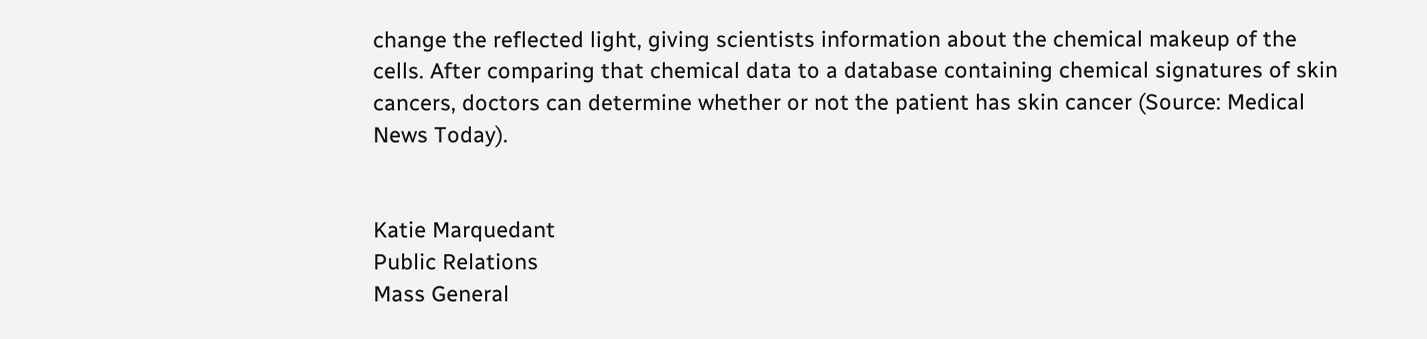change the reflected light, giving scientists information about the chemical makeup of the cells. After comparing that chemical data to a database containing chemical signatures of skin cancers, doctors can determine whether or not the patient has skin cancer (Source: Medical News Today).


Katie Marquedant
Public Relations
Mass General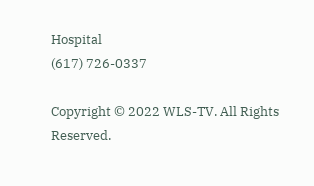Hospital
(617) 726-0337

Copyright © 2022 WLS-TV. All Rights Reserved.